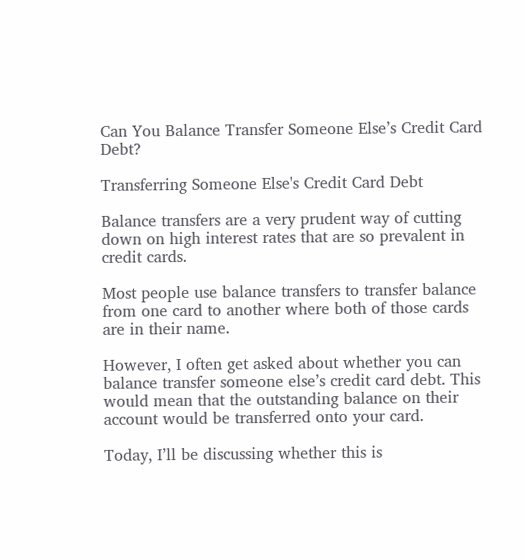Can You Balance Transfer Someone Else’s Credit Card Debt?

Transferring Someone Else's Credit Card Debt

Balance transfers are a very prudent way of cutting down on high interest rates that are so prevalent in credit cards.

Most people use balance transfers to transfer balance from one card to another where both of those cards are in their name.

However, I often get asked about whether you can balance transfer someone else’s credit card debt. This would mean that the outstanding balance on their account would be transferred onto your card.

Today, I’ll be discussing whether this is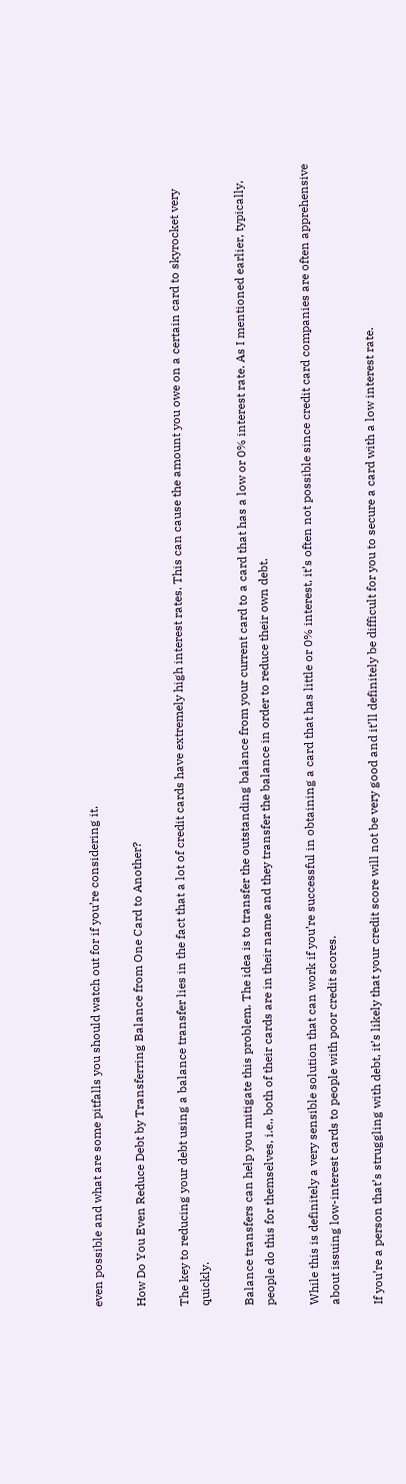even possible and what are some pitfalls you should watch out for if you’re considering it.

How Do You Even Reduce Debt by Transferring Balance from One Card to Another?

The key to reducing your debt using a balance transfer lies in the fact that a lot of credit cards have extremely high interest rates. This can cause the amount you owe on a certain card to skyrocket very quickly.

Balance transfers can help you mitigate this problem. The idea is to transfer the outstanding balance from your current card to a card that has a low or 0% interest rate. As I mentioned earlier, typically, people do this for themselves, i.e., both of their cards are in their name and they transfer the balance in order to reduce their own debt.

While this is definitely a very sensible solution that can work if you’re successful in obtaining a card that has little or 0% interest, it’s often not possible since credit card companies are often apprehensive about issuing low-interest cards to people with poor credit scores.

If you’re a person that’s struggling with debt, it’s likely that your credit score will not be very good and it’ll definitely be difficult for you to secure a card with a low interest rate.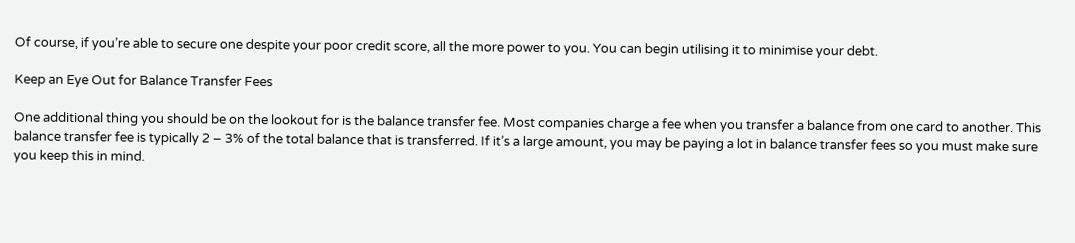Of course, if you’re able to secure one despite your poor credit score, all the more power to you. You can begin utilising it to minimise your debt.

Keep an Eye Out for Balance Transfer Fees

One additional thing you should be on the lookout for is the balance transfer fee. Most companies charge a fee when you transfer a balance from one card to another. This balance transfer fee is typically 2 – 3% of the total balance that is transferred. If it’s a large amount, you may be paying a lot in balance transfer fees so you must make sure you keep this in mind.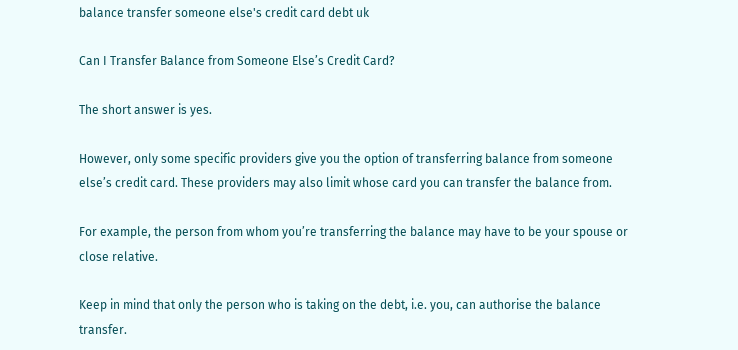balance transfer someone else's credit card debt uk

Can I Transfer Balance from Someone Else’s Credit Card?

The short answer is yes.

However, only some specific providers give you the option of transferring balance from someone else’s credit card. These providers may also limit whose card you can transfer the balance from.

For example, the person from whom you’re transferring the balance may have to be your spouse or close relative.

Keep in mind that only the person who is taking on the debt, i.e. you, can authorise the balance transfer.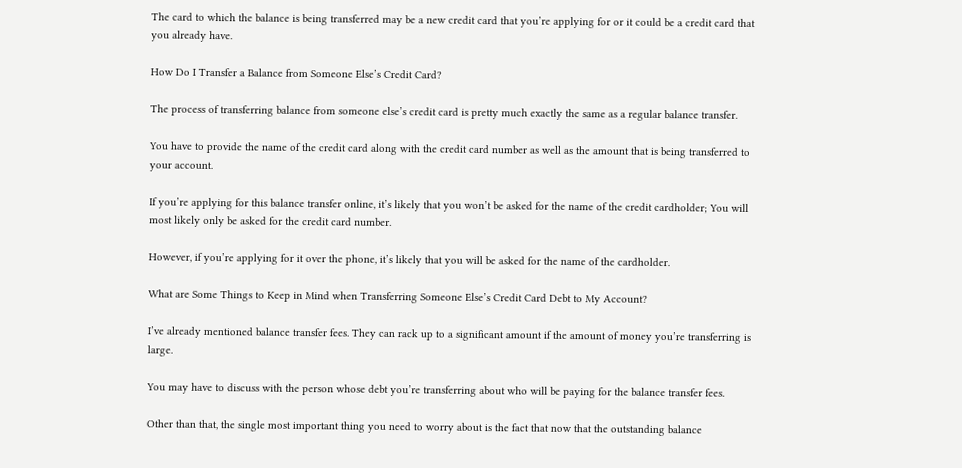The card to which the balance is being transferred may be a new credit card that you’re applying for or it could be a credit card that you already have.

How Do I Transfer a Balance from Someone Else’s Credit Card?

The process of transferring balance from someone else’s credit card is pretty much exactly the same as a regular balance transfer.

You have to provide the name of the credit card along with the credit card number as well as the amount that is being transferred to your account.

If you’re applying for this balance transfer online, it’s likely that you won’t be asked for the name of the credit cardholder; You will most likely only be asked for the credit card number.

However, if you’re applying for it over the phone, it’s likely that you will be asked for the name of the cardholder.

What are Some Things to Keep in Mind when Transferring Someone Else’s Credit Card Debt to My Account?

I’ve already mentioned balance transfer fees. They can rack up to a significant amount if the amount of money you’re transferring is large.

You may have to discuss with the person whose debt you’re transferring about who will be paying for the balance transfer fees.

Other than that, the single most important thing you need to worry about is the fact that now that the outstanding balance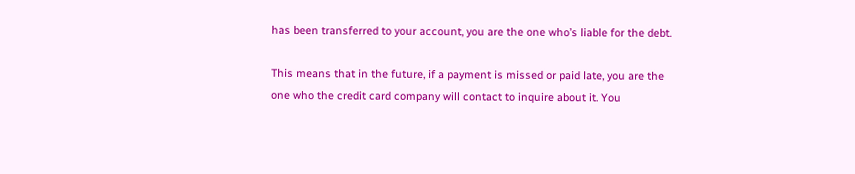has been transferred to your account, you are the one who’s liable for the debt.

This means that in the future, if a payment is missed or paid late, you are the one who the credit card company will contact to inquire about it. You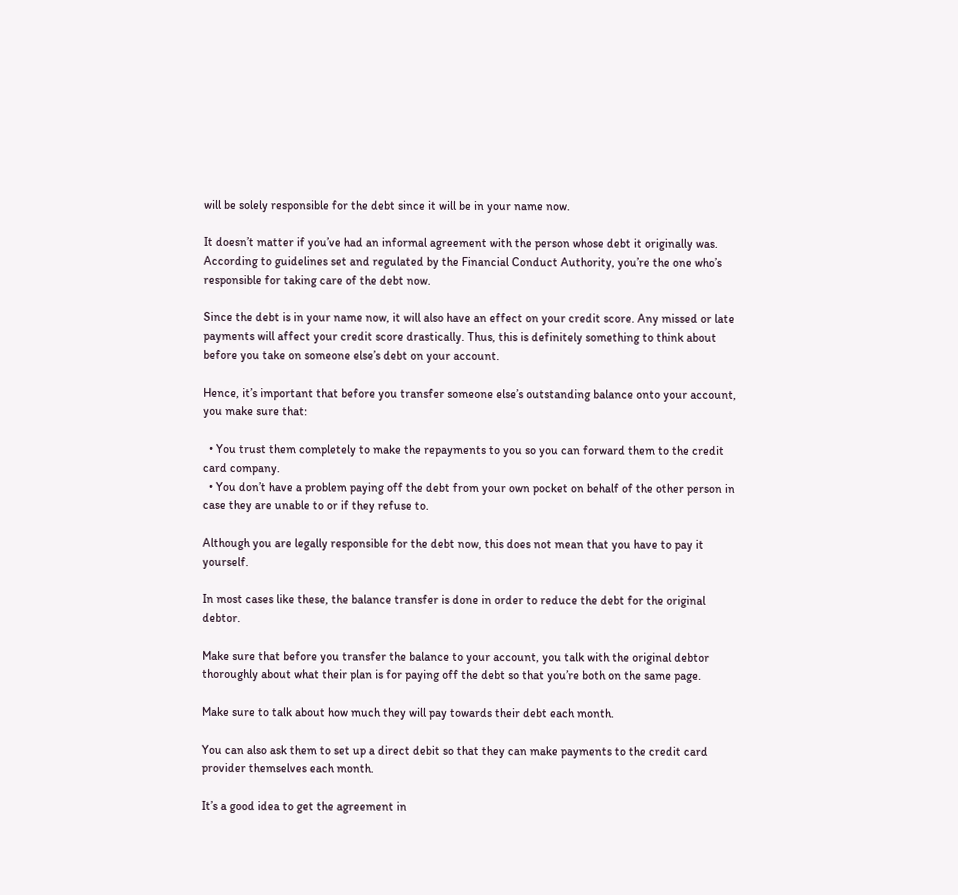will be solely responsible for the debt since it will be in your name now.

It doesn’t matter if you’ve had an informal agreement with the person whose debt it originally was. According to guidelines set and regulated by the Financial Conduct Authority, you’re the one who’s responsible for taking care of the debt now.

Since the debt is in your name now, it will also have an effect on your credit score. Any missed or late payments will affect your credit score drastically. Thus, this is definitely something to think about before you take on someone else’s debt on your account.

Hence, it’s important that before you transfer someone else’s outstanding balance onto your account, you make sure that:

  • You trust them completely to make the repayments to you so you can forward them to the credit card company.
  • You don’t have a problem paying off the debt from your own pocket on behalf of the other person in case they are unable to or if they refuse to.

Although you are legally responsible for the debt now, this does not mean that you have to pay it yourself.

In most cases like these, the balance transfer is done in order to reduce the debt for the original debtor.

Make sure that before you transfer the balance to your account, you talk with the original debtor thoroughly about what their plan is for paying off the debt so that you’re both on the same page.

Make sure to talk about how much they will pay towards their debt each month.

You can also ask them to set up a direct debit so that they can make payments to the credit card provider themselves each month.

It’s a good idea to get the agreement in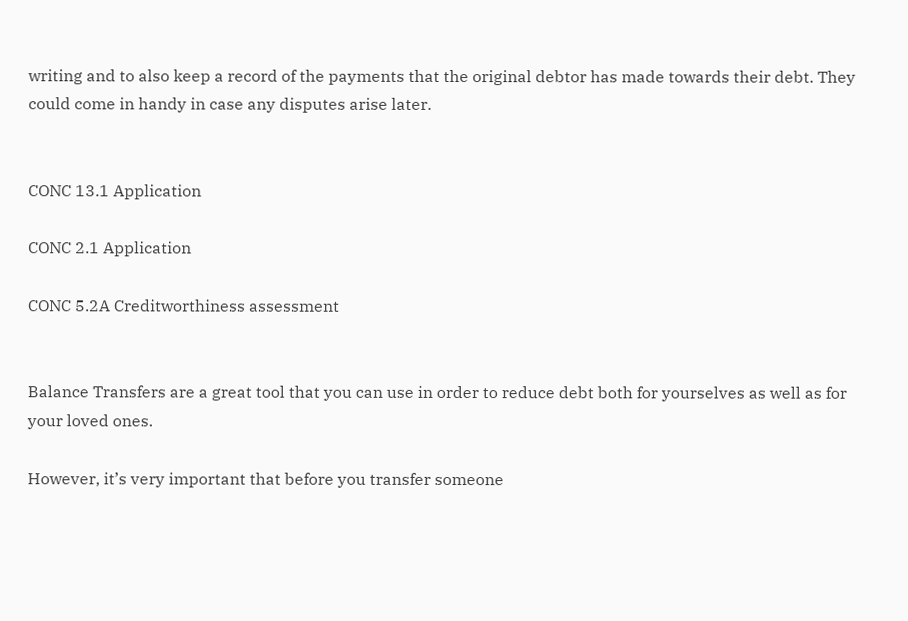writing and to also keep a record of the payments that the original debtor has made towards their debt. They could come in handy in case any disputes arise later.


CONC 13.1 Application

CONC 2.1 Application

CONC 5.2A Creditworthiness assessment


Balance Transfers are a great tool that you can use in order to reduce debt both for yourselves as well as for your loved ones.

However, it’s very important that before you transfer someone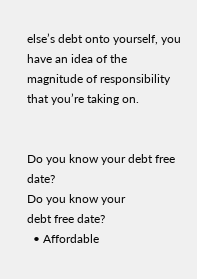else’s debt onto yourself, you have an idea of the magnitude of responsibility that you’re taking on.


Do you know your debt free date?
Do you know your
debt free date?
  • Affordable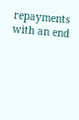repayments with an end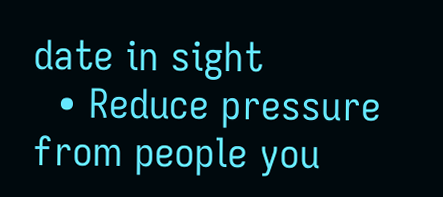date in sight
  • Reduce pressure from people you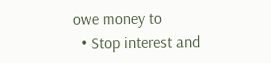owe money to
  • Stop interest and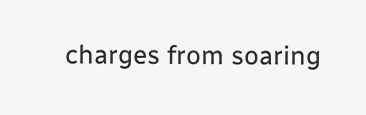charges from soaring